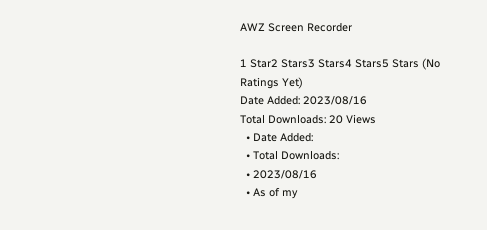AWZ Screen Recorder

1 Star2 Stars3 Stars4 Stars5 Stars (No Ratings Yet)
Date Added: 2023/08/16
Total Downloads: 20 Views
  • Date Added:
  • Total Downloads:
  • 2023/08/16
  • As of my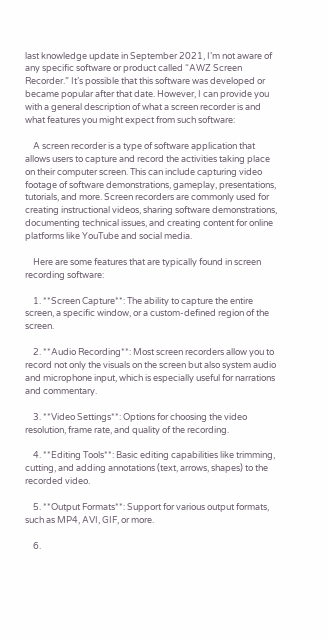last knowledge update in September 2021, I’m not aware of any specific software or product called “AWZ Screen Recorder.” It’s possible that this software was developed or became popular after that date. However, I can provide you with a general description of what a screen recorder is and what features you might expect from such software:

    A screen recorder is a type of software application that allows users to capture and record the activities taking place on their computer screen. This can include capturing video footage of software demonstrations, gameplay, presentations, tutorials, and more. Screen recorders are commonly used for creating instructional videos, sharing software demonstrations, documenting technical issues, and creating content for online platforms like YouTube and social media.

    Here are some features that are typically found in screen recording software:

    1. **Screen Capture**: The ability to capture the entire screen, a specific window, or a custom-defined region of the screen.

    2. **Audio Recording**: Most screen recorders allow you to record not only the visuals on the screen but also system audio and microphone input, which is especially useful for narrations and commentary.

    3. **Video Settings**: Options for choosing the video resolution, frame rate, and quality of the recording.

    4. **Editing Tools**: Basic editing capabilities like trimming, cutting, and adding annotations (text, arrows, shapes) to the recorded video.

    5. **Output Formats**: Support for various output formats, such as MP4, AVI, GIF, or more.

    6.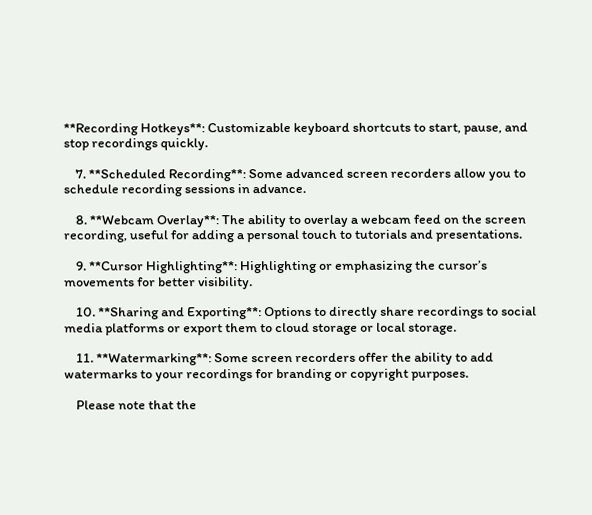**Recording Hotkeys**: Customizable keyboard shortcuts to start, pause, and stop recordings quickly.

    7. **Scheduled Recording**: Some advanced screen recorders allow you to schedule recording sessions in advance.

    8. **Webcam Overlay**: The ability to overlay a webcam feed on the screen recording, useful for adding a personal touch to tutorials and presentations.

    9. **Cursor Highlighting**: Highlighting or emphasizing the cursor’s movements for better visibility.

    10. **Sharing and Exporting**: Options to directly share recordings to social media platforms or export them to cloud storage or local storage.

    11. **Watermarking**: Some screen recorders offer the ability to add watermarks to your recordings for branding or copyright purposes.

    Please note that the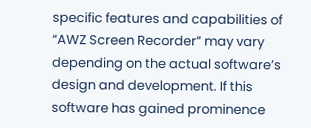specific features and capabilities of “AWZ Screen Recorder” may vary depending on the actual software’s design and development. If this software has gained prominence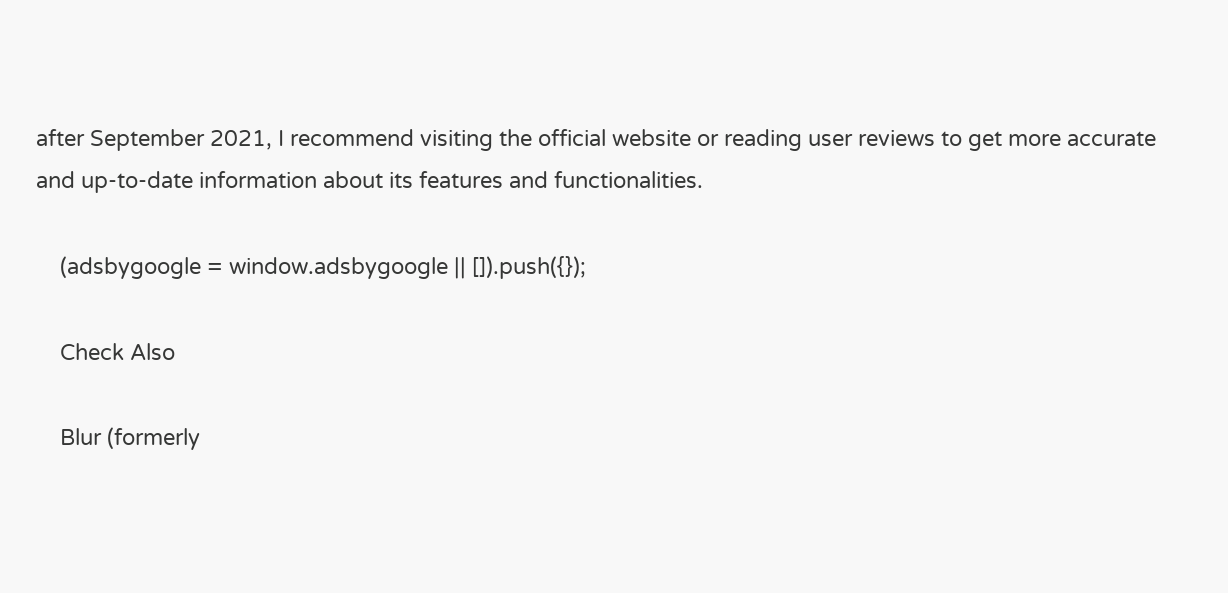after September 2021, I recommend visiting the official website or reading user reviews to get more accurate and up-to-date information about its features and functionalities.

    (adsbygoogle = window.adsbygoogle || []).push({});

    Check Also

    Blur (formerly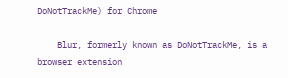DoNotTrackMe) for Chrome

    Blur, formerly known as DoNotTrackMe, is a browser extension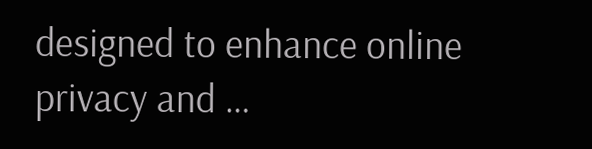designed to enhance online privacy and …